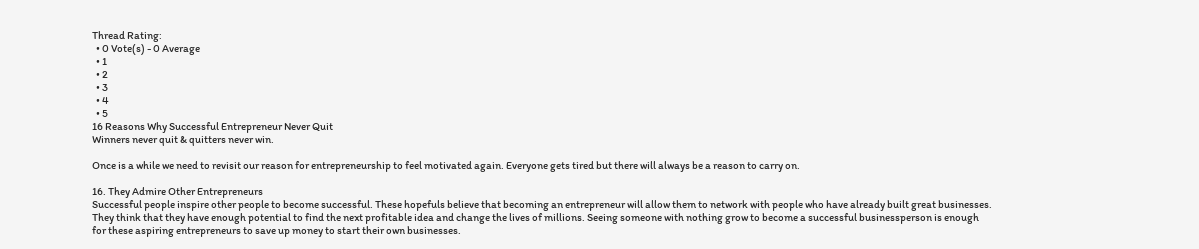Thread Rating:
  • 0 Vote(s) - 0 Average
  • 1
  • 2
  • 3
  • 4
  • 5
16 Reasons Why Successful Entrepreneur Never Quit
Winners never quit & quitters never win.

Once is a while we need to revisit our reason for entrepreneurship to feel motivated again. Everyone gets tired but there will always be a reason to carry on.

16. They Admire Other Entrepreneurs
Successful people inspire other people to become successful. These hopefuls believe that becoming an entrepreneur will allow them to network with people who have already built great businesses. They think that they have enough potential to find the next profitable idea and change the lives of millions. Seeing someone with nothing grow to become a successful businessperson is enough for these aspiring entrepreneurs to save up money to start their own businesses.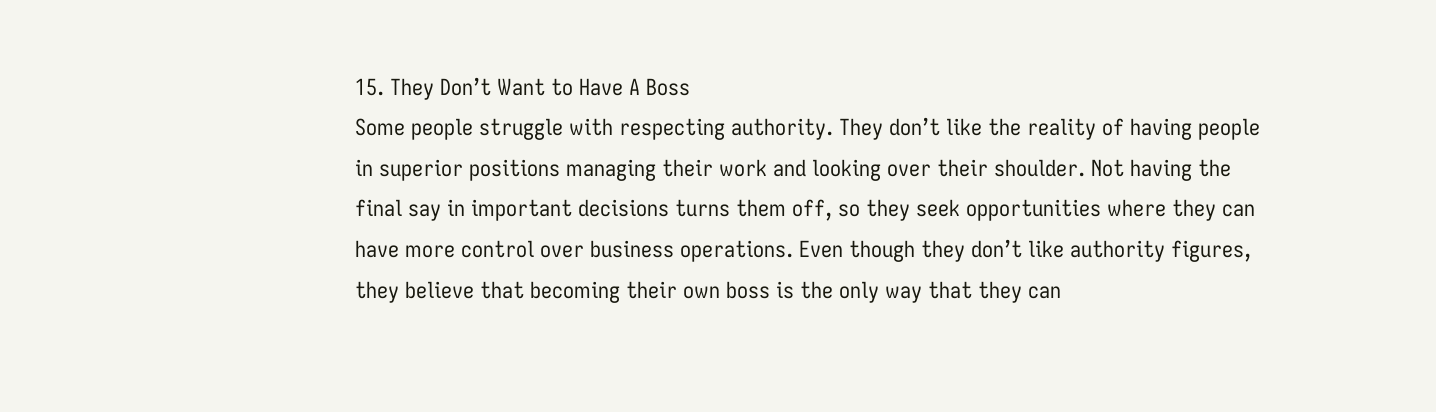15. They Don’t Want to Have A Boss
Some people struggle with respecting authority. They don’t like the reality of having people in superior positions managing their work and looking over their shoulder. Not having the final say in important decisions turns them off, so they seek opportunities where they can have more control over business operations. Even though they don’t like authority figures, they believe that becoming their own boss is the only way that they can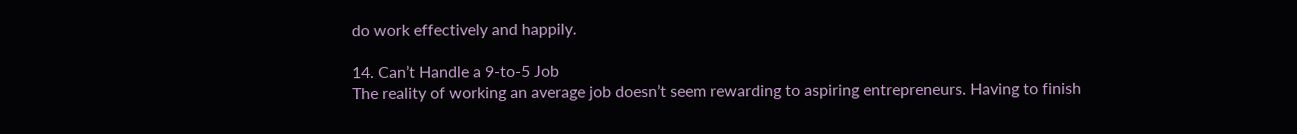do work effectively and happily.

14. Can’t Handle a 9-to-5 Job
The reality of working an average job doesn’t seem rewarding to aspiring entrepreneurs. Having to finish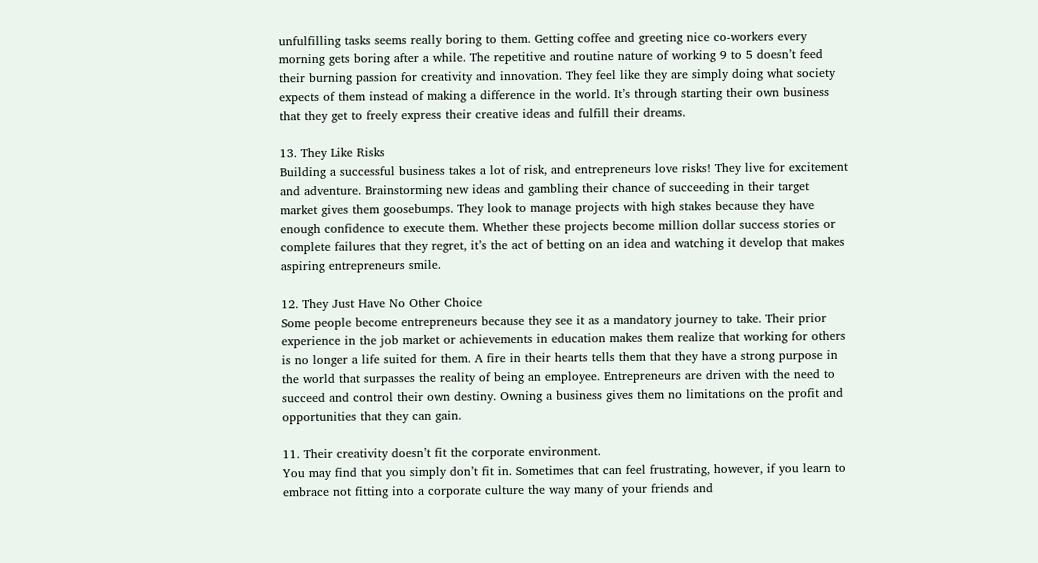unfulfilling tasks seems really boring to them. Getting coffee and greeting nice co-workers every morning gets boring after a while. The repetitive and routine nature of working 9 to 5 doesn’t feed their burning passion for creativity and innovation. They feel like they are simply doing what society expects of them instead of making a difference in the world. It’s through starting their own business that they get to freely express their creative ideas and fulfill their dreams.

13. They Like Risks
Building a successful business takes a lot of risk, and entrepreneurs love risks! They live for excitement and adventure. Brainstorming new ideas and gambling their chance of succeeding in their target market gives them goosebumps. They look to manage projects with high stakes because they have enough confidence to execute them. Whether these projects become million dollar success stories or complete failures that they regret, it’s the act of betting on an idea and watching it develop that makes aspiring entrepreneurs smile.

12. They Just Have No Other Choice
Some people become entrepreneurs because they see it as a mandatory journey to take. Their prior experience in the job market or achievements in education makes them realize that working for others is no longer a life suited for them. A fire in their hearts tells them that they have a strong purpose in the world that surpasses the reality of being an employee. Entrepreneurs are driven with the need to succeed and control their own destiny. Owning a business gives them no limitations on the profit and opportunities that they can gain.

11. Their creativity doesn’t fit the corporate environment.
You may find that you simply don’t fit in. Sometimes that can feel frustrating, however, if you learn to embrace not fitting into a corporate culture the way many of your friends and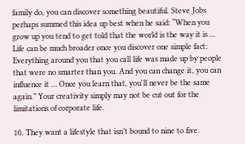family do, you can discover something beautiful. Steve Jobs perhaps summed this idea up best when he said: “When you grow up you tend to get told that the world is the way it is ... Life can be much broader once you discover one simple fact: Everything around you that you call life was made up by people that were no smarter than you. And you can change it, you can influence it … Once you learn that, you'll never be the same again.” Your creativity simply may not be cut out for the limitations of corporate life.

10. They want a lifestyle that isn’t bound to nine to five.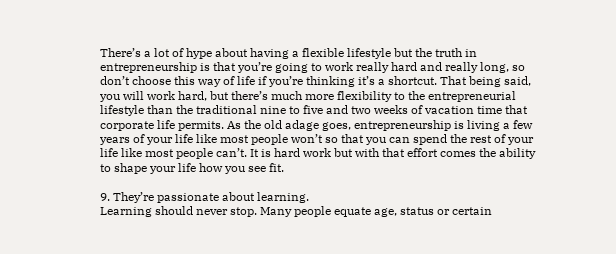There’s a lot of hype about having a flexible lifestyle but the truth in entrepreneurship is that you’re going to work really hard and really long, so don’t choose this way of life if you’re thinking it’s a shortcut. That being said, you will work hard, but there’s much more flexibility to the entrepreneurial lifestyle than the traditional nine to five and two weeks of vacation time that corporate life permits. As the old adage goes, entrepreneurship is living a few years of your life like most people won’t so that you can spend the rest of your life like most people can’t. It is hard work but with that effort comes the ability to shape your life how you see fit.

9. They’re passionate about learning.
Learning should never stop. Many people equate age, status or certain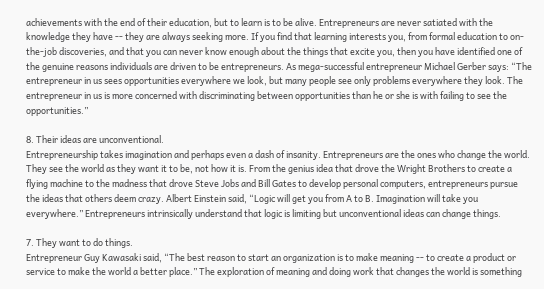achievements with the end of their education, but to learn is to be alive. Entrepreneurs are never satiated with the knowledge they have -- they are always seeking more. If you find that learning interests you, from formal education to on-the-job discoveries, and that you can never know enough about the things that excite you, then you have identified one of the genuine reasons individuals are driven to be entrepreneurs. As mega-successful entrepreneur Michael Gerber says: “The entrepreneur in us sees opportunities everywhere we look, but many people see only problems everywhere they look. The entrepreneur in us is more concerned with discriminating between opportunities than he or she is with failing to see the opportunities.”

8. Their ideas are unconventional.
Entrepreneurship takes imagination and perhaps even a dash of insanity. Entrepreneurs are the ones who change the world. They see the world as they want it to be, not how it is. From the genius idea that drove the Wright Brothers to create a flying machine to the madness that drove Steve Jobs and Bill Gates to develop personal computers, entrepreneurs pursue the ideas that others deem crazy. Albert Einstein said, “Logic will get you from A to B. Imagination will take you everywhere.” Entrepreneurs intrinsically understand that logic is limiting but unconventional ideas can change things.

7. They want to do things.
Entrepreneur Guy Kawasaki said, “The best reason to start an organization is to make meaning -- to create a product or service to make the world a better place.” The exploration of meaning and doing work that changes the world is something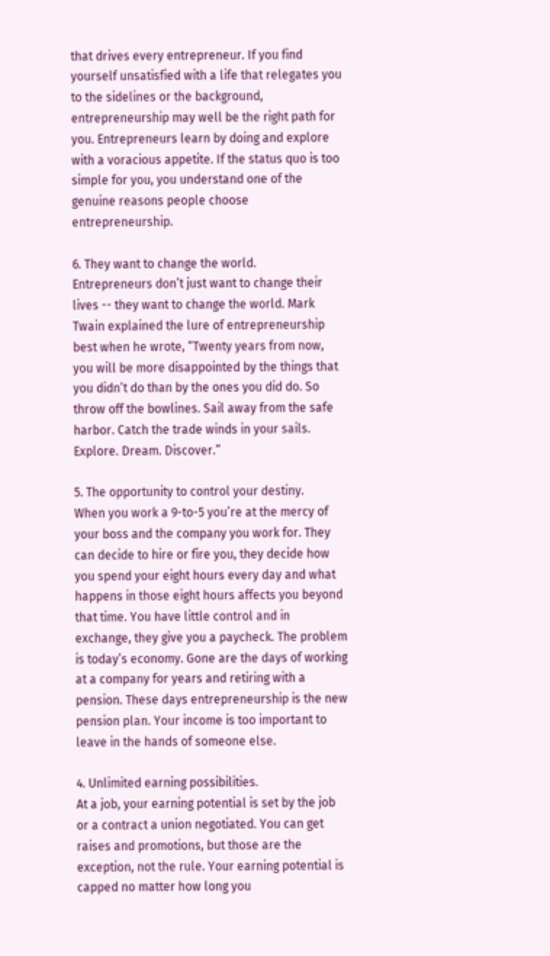that drives every entrepreneur. If you find yourself unsatisfied with a life that relegates you to the sidelines or the background, entrepreneurship may well be the right path for you. Entrepreneurs learn by doing and explore with a voracious appetite. If the status quo is too simple for you, you understand one of the genuine reasons people choose entrepreneurship.

6. They want to change the world.
Entrepreneurs don’t just want to change their lives -- they want to change the world. Mark Twain explained the lure of entrepreneurship best when he wrote, “Twenty years from now, you will be more disappointed by the things that you didn’t do than by the ones you did do. So throw off the bowlines. Sail away from the safe harbor. Catch the trade winds in your sails. Explore. Dream. Discover.”

5. The opportunity to control your destiny.
When you work a 9-to-5 you’re at the mercy of your boss and the company you work for. They can decide to hire or fire you, they decide how you spend your eight hours every day and what happens in those eight hours affects you beyond that time. You have little control and in exchange, they give you a paycheck. The problem is today’s economy. Gone are the days of working at a company for years and retiring with a pension. These days entrepreneurship is the new pension plan. Your income is too important to leave in the hands of someone else.

4. Unlimited earning possibilities.
At a job, your earning potential is set by the job or a contract a union negotiated. You can get raises and promotions, but those are the exception, not the rule. Your earning potential is capped no matter how long you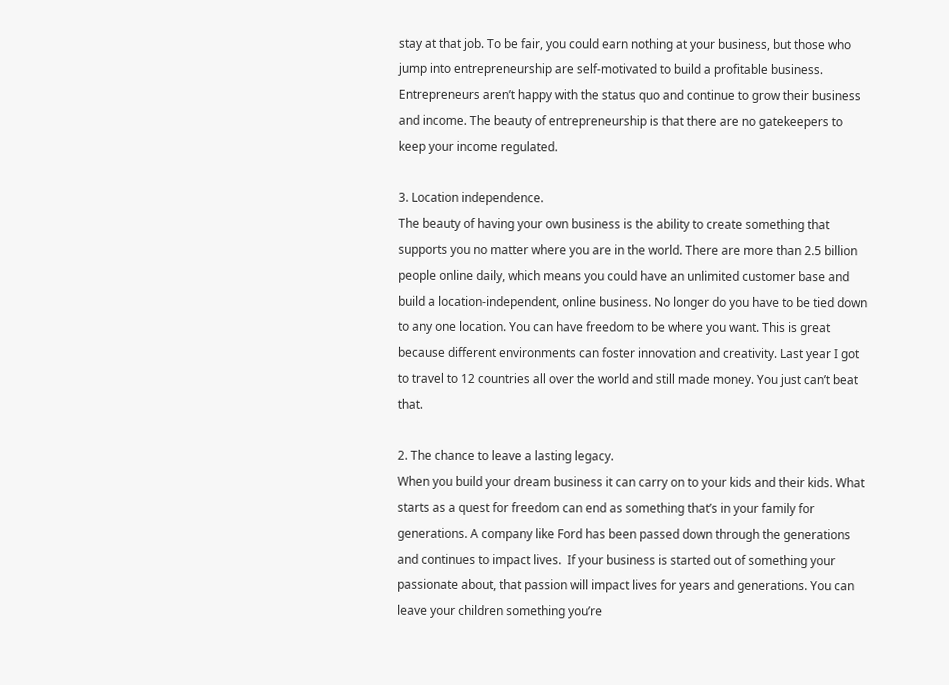stay at that job. To be fair, you could earn nothing at your business, but those who jump into entrepreneurship are self-motivated to build a profitable business. Entrepreneurs aren’t happy with the status quo and continue to grow their business and income. The beauty of entrepreneurship is that there are no gatekeepers to keep your income regulated.

3. Location independence.
The beauty of having your own business is the ability to create something that supports you no matter where you are in the world. There are more than 2.5 billion people online daily, which means you could have an unlimited customer base and build a location-independent, online business. No longer do you have to be tied down to any one location. You can have freedom to be where you want. This is great because different environments can foster innovation and creativity. Last year I got to travel to 12 countries all over the world and still made money. You just can’t beat that.

2. The chance to leave a lasting legacy.
When you build your dream business it can carry on to your kids and their kids. What starts as a quest for freedom can end as something that’s in your family for generations. A company like Ford has been passed down through the generations and continues to impact lives.  If your business is started out of something your passionate about, that passion will impact lives for years and generations. You can leave your children something you’re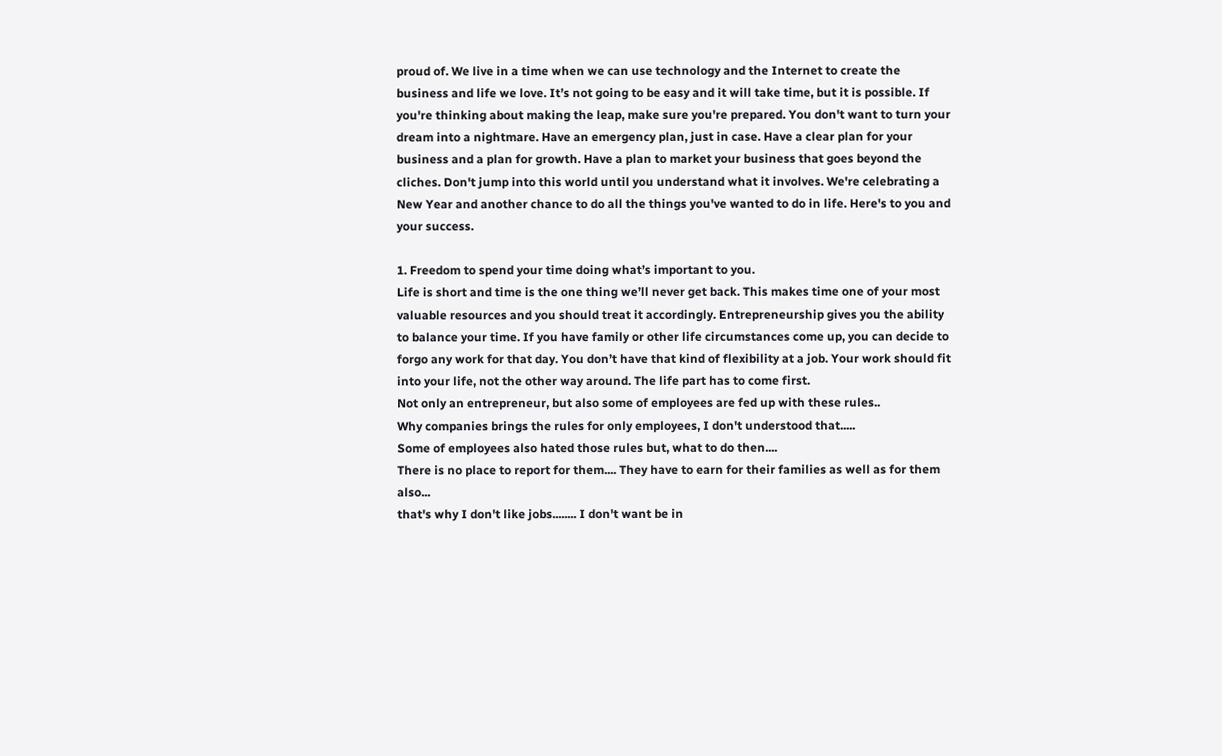proud of. We live in a time when we can use technology and the Internet to create the business and life we love. It’s not going to be easy and it will take time, but it is possible. If you're thinking about making the leap, make sure you're prepared. You don't want to turn your dream into a nightmare. Have an emergency plan, just in case. Have a clear plan for your business and a plan for growth. Have a plan to market your business that goes beyond the cliches. Don't jump into this world until you understand what it involves. We're celebrating a New Year and another chance to do all the things you've wanted to do in life. Here's to you and your success.

1. Freedom to spend your time doing what’s important to you.
Life is short and time is the one thing we’ll never get back. This makes time one of your most valuable resources and you should treat it accordingly. Entrepreneurship gives you the ability to balance your time. If you have family or other life circumstances come up, you can decide to forgo any work for that day. You don’t have that kind of flexibility at a job. Your work should fit into your life, not the other way around. The life part has to come first.
Not only an entrepreneur, but also some of employees are fed up with these rules..
Why companies brings the rules for only employees, I don't understood that.....
Some of employees also hated those rules but, what to do then....
There is no place to report for them.... They have to earn for their families as well as for them also...
that's why I don't like jobs........ I don't want be in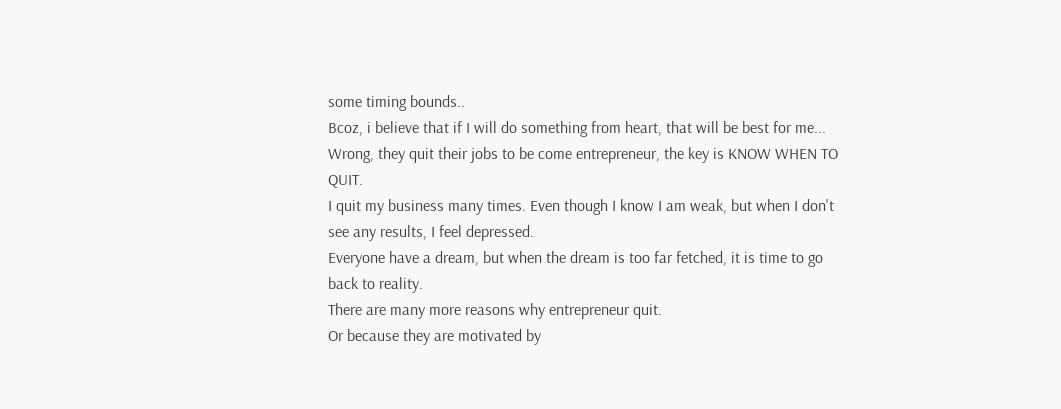some timing bounds..
Bcoz, i believe that if I will do something from heart, that will be best for me...
Wrong, they quit their jobs to be come entrepreneur, the key is KNOW WHEN TO QUIT.
I quit my business many times. Even though I know I am weak, but when I don't see any results, I feel depressed.
Everyone have a dream, but when the dream is too far fetched, it is time to go back to reality.
There are many more reasons why entrepreneur quit.
Or because they are motivated by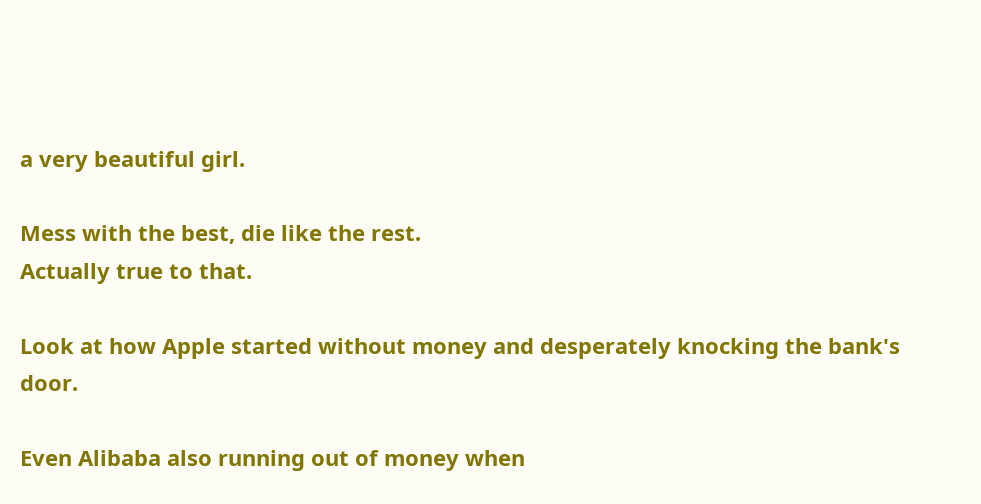a very beautiful girl.

Mess with the best, die like the rest.
Actually true to that.

Look at how Apple started without money and desperately knocking the bank's door.

Even Alibaba also running out of money when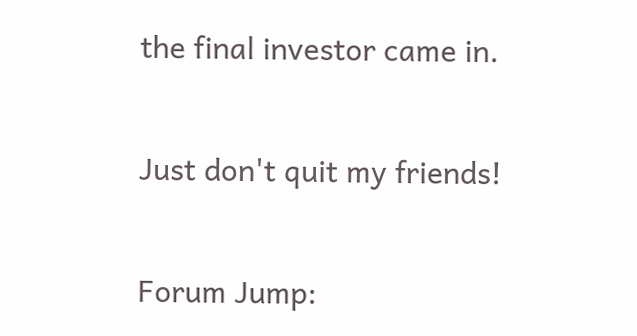the final investor came in.

Just don't quit my friends!

Forum Jump: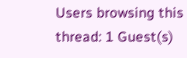Users browsing this thread: 1 Guest(s)